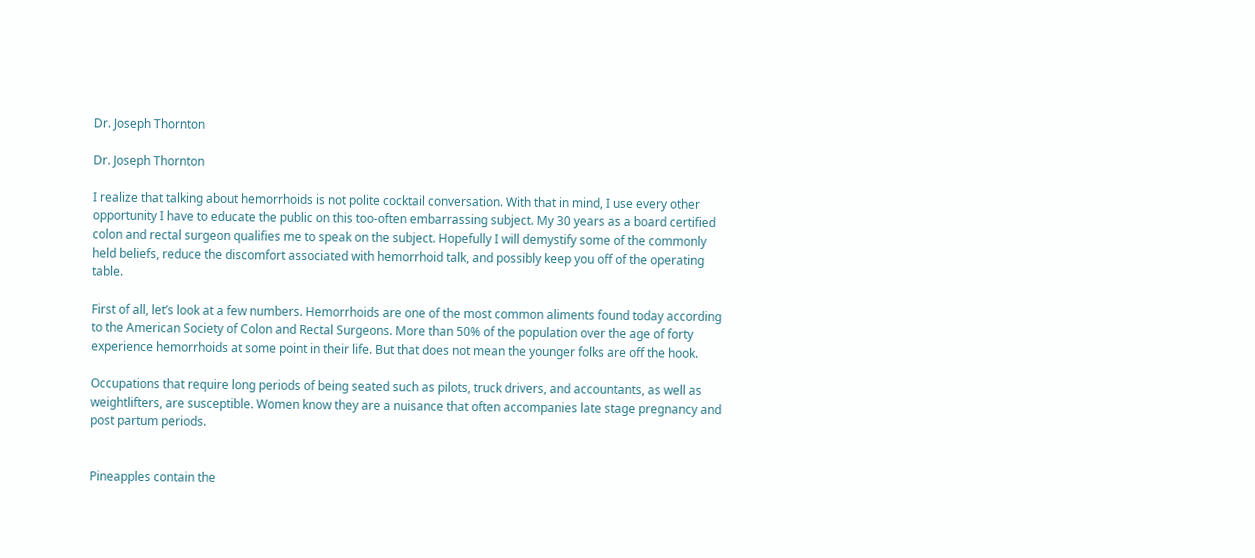Dr. Joseph Thornton

Dr. Joseph Thornton

I realize that talking about hemorrhoids is not polite cocktail conversation. With that in mind, I use every other opportunity I have to educate the public on this too-often embarrassing subject. My 30 years as a board certified colon and rectal surgeon qualifies me to speak on the subject. Hopefully I will demystify some of the commonly held beliefs, reduce the discomfort associated with hemorrhoid talk, and possibly keep you off of the operating table.

First of all, let’s look at a few numbers. Hemorrhoids are one of the most common aliments found today according to the American Society of Colon and Rectal Surgeons. More than 50% of the population over the age of forty experience hemorrhoids at some point in their life. But that does not mean the younger folks are off the hook.

Occupations that require long periods of being seated such as pilots, truck drivers, and accountants, as well as weightlifters, are susceptible. Women know they are a nuisance that often accompanies late stage pregnancy and post partum periods.


Pineapples contain the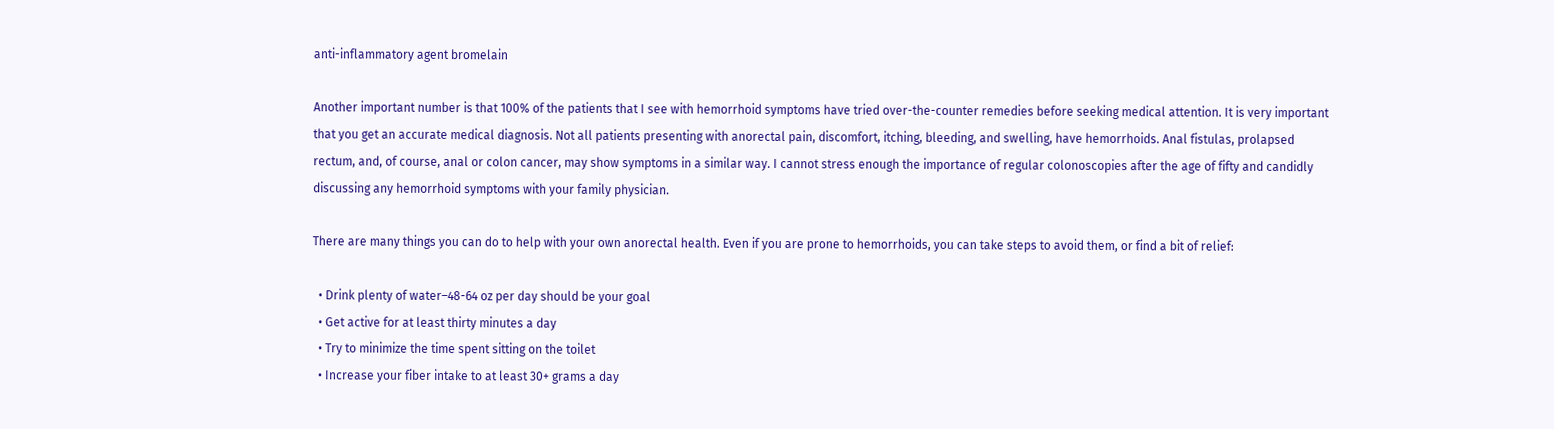anti-inflammatory agent bromelain

Another important number is that 100% of the patients that I see with hemorrhoid symptoms have tried over-the-counter remedies before seeking medical attention. It is very important that you get an accurate medical diagnosis. Not all patients presenting with anorectal pain, discomfort, itching, bleeding, and swelling, have hemorrhoids. Anal fistulas, prolapsed rectum, and, of course, anal or colon cancer, may show symptoms in a similar way. I cannot stress enough the importance of regular colonoscopies after the age of fifty and candidly discussing any hemorrhoid symptoms with your family physician.

There are many things you can do to help with your own anorectal health. Even if you are prone to hemorrhoids, you can take steps to avoid them, or find a bit of relief:

  • Drink plenty of water–48-64 oz per day should be your goal
  • Get active for at least thirty minutes a day
  • Try to minimize the time spent sitting on the toilet
  • Increase your fiber intake to at least 30+ grams a day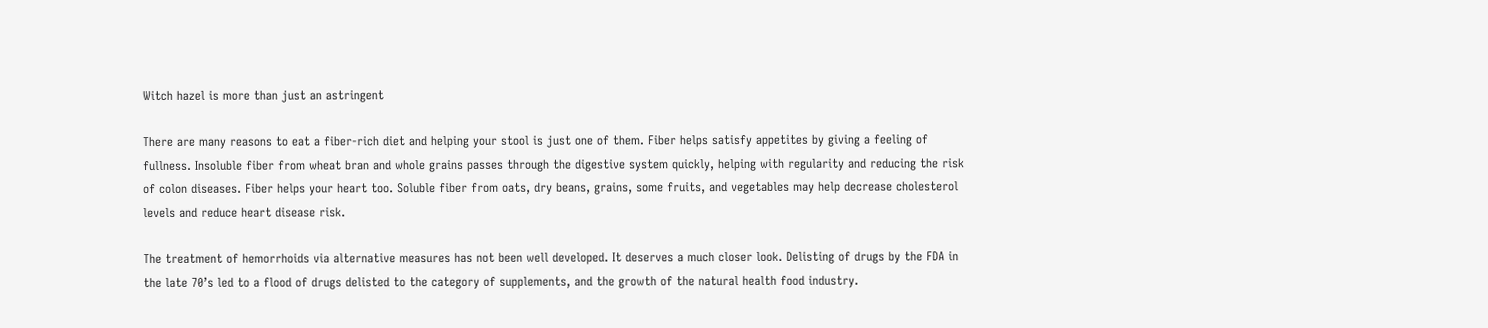Witch hazel is more than just an astringent

There are many reasons to eat a fiber-rich diet and helping your stool is just one of them. Fiber helps satisfy appetites by giving a feeling of fullness. Insoluble fiber from wheat bran and whole grains passes through the digestive system quickly, helping with regularity and reducing the risk of colon diseases. Fiber helps your heart too. Soluble fiber from oats, dry beans, grains, some fruits, and vegetables may help decrease cholesterol levels and reduce heart disease risk.

The treatment of hemorrhoids via alternative measures has not been well developed. It deserves a much closer look. Delisting of drugs by the FDA in the late 70’s led to a flood of drugs delisted to the category of supplements, and the growth of the natural health food industry.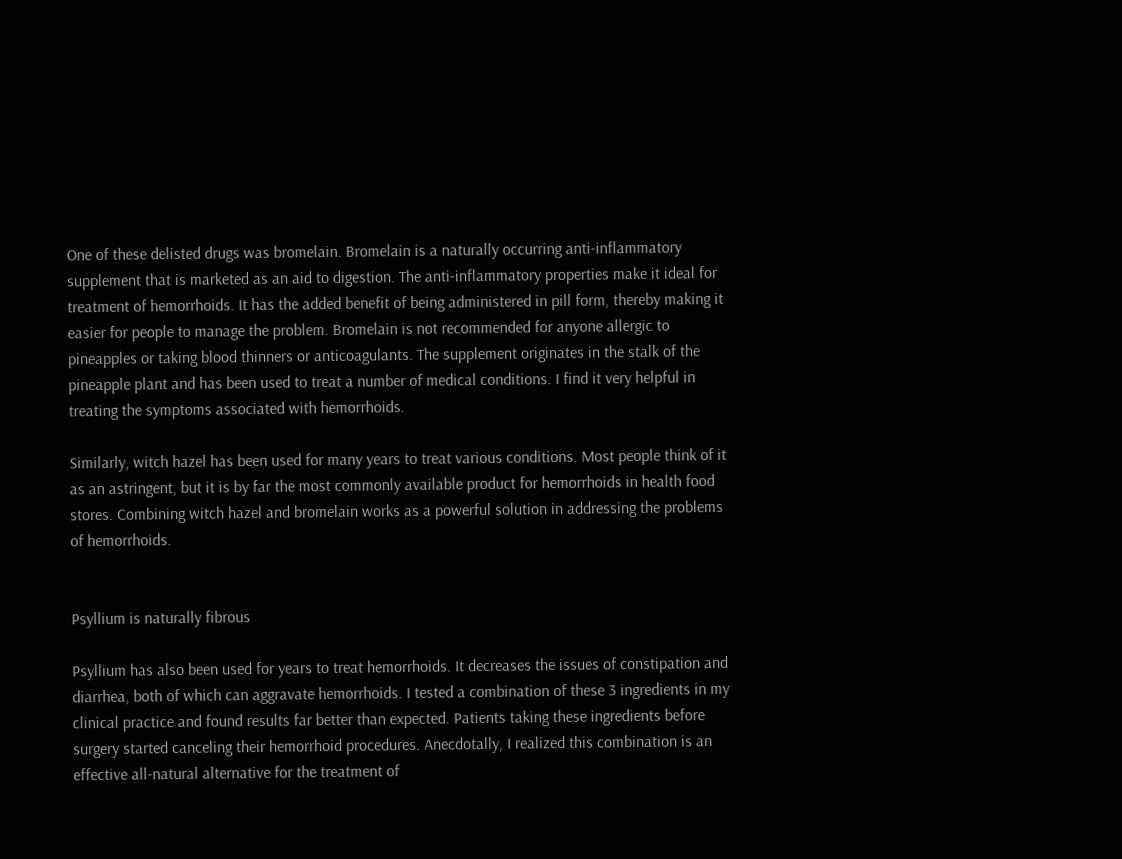One of these delisted drugs was bromelain. Bromelain is a naturally occurring anti-inflammatory supplement that is marketed as an aid to digestion. The anti-inflammatory properties make it ideal for treatment of hemorrhoids. It has the added benefit of being administered in pill form, thereby making it easier for people to manage the problem. Bromelain is not recommended for anyone allergic to pineapples or taking blood thinners or anticoagulants. The supplement originates in the stalk of the pineapple plant and has been used to treat a number of medical conditions. I find it very helpful in treating the symptoms associated with hemorrhoids.

Similarly, witch hazel has been used for many years to treat various conditions. Most people think of it as an astringent, but it is by far the most commonly available product for hemorrhoids in health food stores. Combining witch hazel and bromelain works as a powerful solution in addressing the problems of hemorrhoids.


Psyllium is naturally fibrous

Psyllium has also been used for years to treat hemorrhoids. It decreases the issues of constipation and diarrhea, both of which can aggravate hemorrhoids. I tested a combination of these 3 ingredients in my clinical practice and found results far better than expected. Patients taking these ingredients before surgery started canceling their hemorrhoid procedures. Anecdotally, I realized this combination is an effective all-natural alternative for the treatment of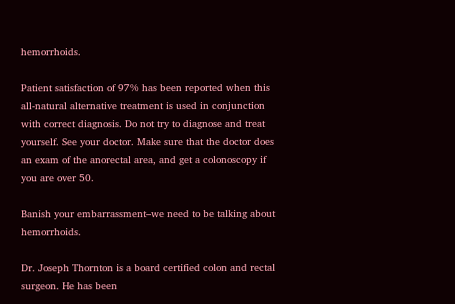hemorrhoids.

Patient satisfaction of 97% has been reported when this all-natural alternative treatment is used in conjunction with correct diagnosis. Do not try to diagnose and treat yourself. See your doctor. Make sure that the doctor does an exam of the anorectal area, and get a colonoscopy if you are over 50.

Banish your embarrassment–we need to be talking about hemorrhoids.

Dr. Joseph Thornton is a board certified colon and rectal surgeon. He has been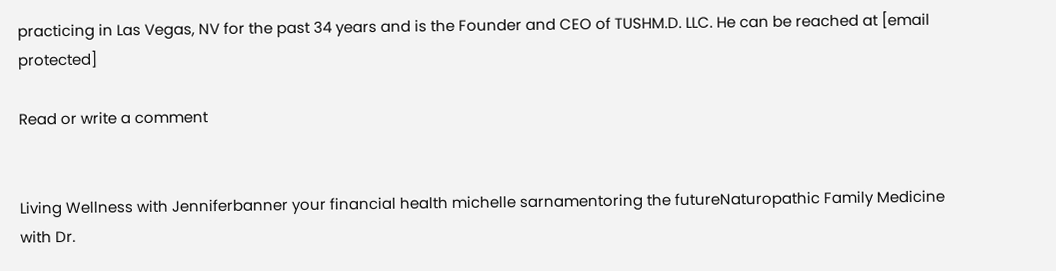practicing in Las Vegas, NV for the past 34 years and is the Founder and CEO of TUSHM.D. LLC. He can be reached at [email protected]

Read or write a comment


Living Wellness with Jenniferbanner your financial health michelle sarnamentoring the futureNaturopathic Family Medicine with Dr.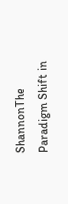ShannonThe Paradigm Shift in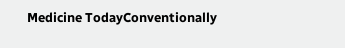Medicine TodayConventionally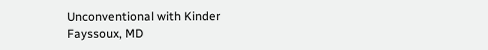Unconventional with Kinder Fayssoux, MD